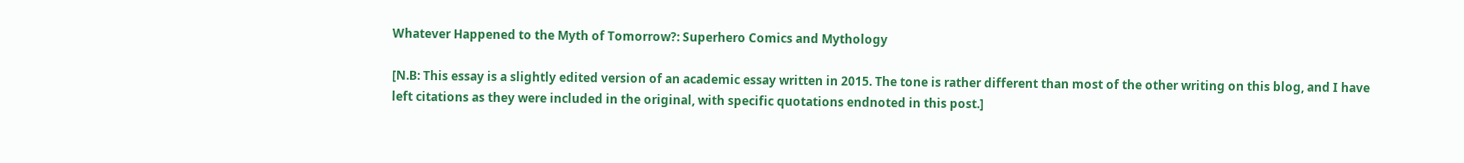Whatever Happened to the Myth of Tomorrow?: Superhero Comics and Mythology

[N.B: This essay is a slightly edited version of an academic essay written in 2015. The tone is rather different than most of the other writing on this blog, and I have left citations as they were included in the original, with specific quotations endnoted in this post.]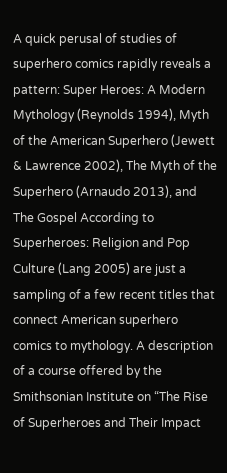A quick perusal of studies of superhero comics rapidly reveals a pattern: Super Heroes: A Modern Mythology (Reynolds 1994), Myth of the American Superhero (Jewett & Lawrence 2002), The Myth of the Superhero (Arnaudo 2013), and The Gospel According to Superheroes: Religion and Pop Culture (Lang 2005) are just a sampling of a few recent titles that connect American superhero comics to mythology. A description of a course offered by the Smithsonian Institute on “The Rise of Superheroes and Their Impact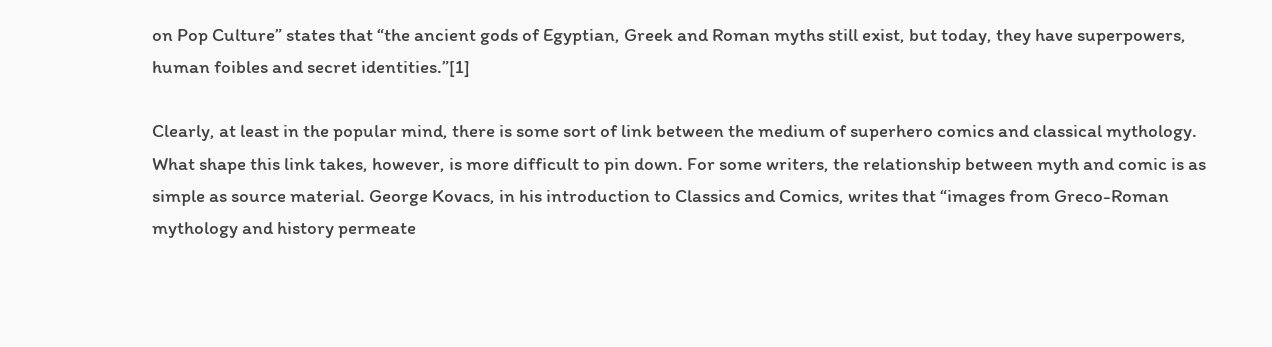on Pop Culture” states that “the ancient gods of Egyptian, Greek and Roman myths still exist, but today, they have superpowers, human foibles and secret identities.”[1]

Clearly, at least in the popular mind, there is some sort of link between the medium of superhero comics and classical mythology. What shape this link takes, however, is more difficult to pin down. For some writers, the relationship between myth and comic is as simple as source material. George Kovacs, in his introduction to Classics and Comics, writes that “images from Greco-Roman mythology and history permeate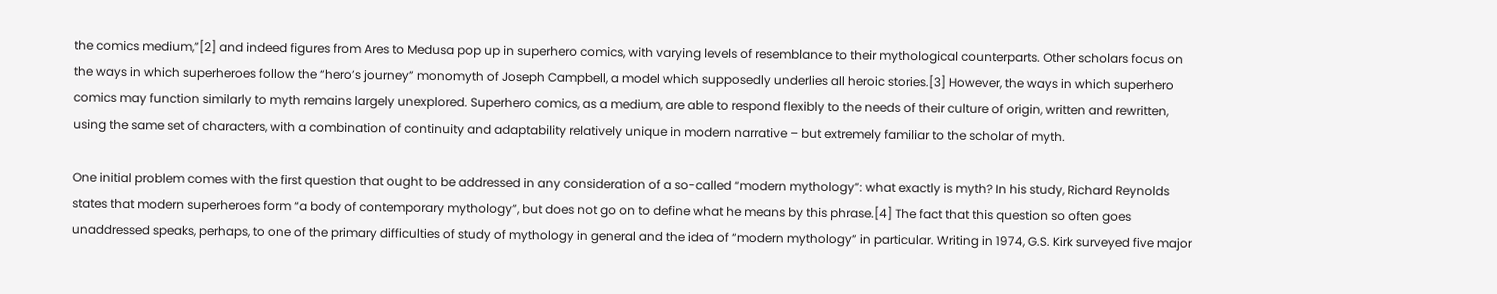the comics medium,”[2] and indeed figures from Ares to Medusa pop up in superhero comics, with varying levels of resemblance to their mythological counterparts. Other scholars focus on the ways in which superheroes follow the “hero’s journey” monomyth of Joseph Campbell, a model which supposedly underlies all heroic stories.[3] However, the ways in which superhero comics may function similarly to myth remains largely unexplored. Superhero comics, as a medium, are able to respond flexibly to the needs of their culture of origin, written and rewritten, using the same set of characters, with a combination of continuity and adaptability relatively unique in modern narrative – but extremely familiar to the scholar of myth.

One initial problem comes with the first question that ought to be addressed in any consideration of a so-called “modern mythology”: what exactly is myth? In his study, Richard Reynolds states that modern superheroes form “a body of contemporary mythology”, but does not go on to define what he means by this phrase.[4] The fact that this question so often goes unaddressed speaks, perhaps, to one of the primary difficulties of study of mythology in general and the idea of “modern mythology” in particular. Writing in 1974, G.S. Kirk surveyed five major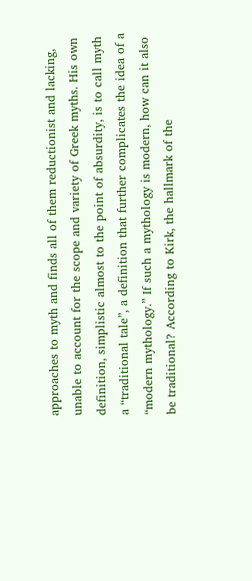approaches to myth and finds all of them reductionist and lacking, unable to account for the scope and variety of Greek myths. His own definition, simplistic almost to the point of absurdity, is to call myth a “traditional tale”, a definition that further complicates the idea of a “modern mythology.” If such a mythology is modern, how can it also be traditional? According to Kirk, the hallmark of the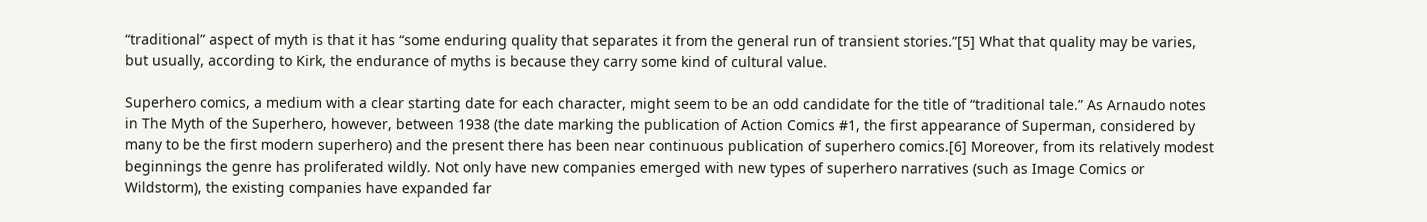“traditional” aspect of myth is that it has “some enduring quality that separates it from the general run of transient stories.”[5] What that quality may be varies, but usually, according to Kirk, the endurance of myths is because they carry some kind of cultural value.

Superhero comics, a medium with a clear starting date for each character, might seem to be an odd candidate for the title of “traditional tale.” As Arnaudo notes in The Myth of the Superhero, however, between 1938 (the date marking the publication of Action Comics #1, the first appearance of Superman, considered by many to be the first modern superhero) and the present there has been near continuous publication of superhero comics.[6] Moreover, from its relatively modest beginnings the genre has proliferated wildly. Not only have new companies emerged with new types of superhero narratives (such as Image Comics or Wildstorm), the existing companies have expanded far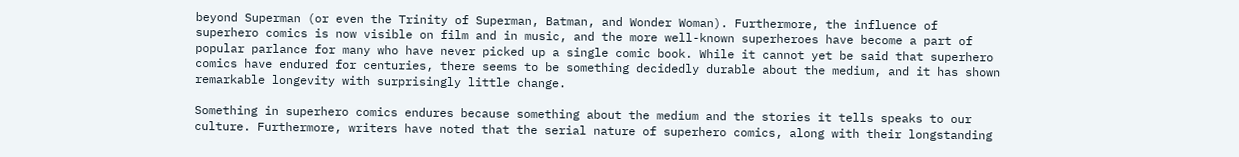beyond Superman (or even the Trinity of Superman, Batman, and Wonder Woman). Furthermore, the influence of superhero comics is now visible on film and in music, and the more well-known superheroes have become a part of popular parlance for many who have never picked up a single comic book. While it cannot yet be said that superhero comics have endured for centuries, there seems to be something decidedly durable about the medium, and it has shown remarkable longevity with surprisingly little change.

Something in superhero comics endures because something about the medium and the stories it tells speaks to our culture. Furthermore, writers have noted that the serial nature of superhero comics, along with their longstanding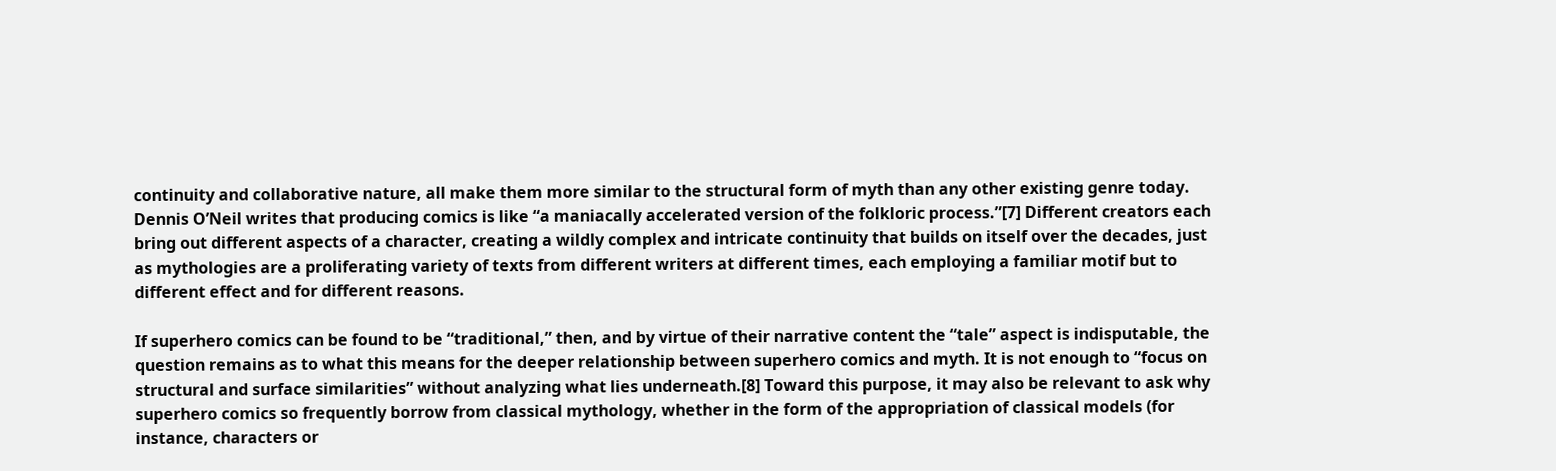continuity and collaborative nature, all make them more similar to the structural form of myth than any other existing genre today. Dennis O’Neil writes that producing comics is like “a maniacally accelerated version of the folkloric process.”[7] Different creators each bring out different aspects of a character, creating a wildly complex and intricate continuity that builds on itself over the decades, just as mythologies are a proliferating variety of texts from different writers at different times, each employing a familiar motif but to different effect and for different reasons.

If superhero comics can be found to be “traditional,” then, and by virtue of their narrative content the “tale” aspect is indisputable, the question remains as to what this means for the deeper relationship between superhero comics and myth. It is not enough to “focus on structural and surface similarities” without analyzing what lies underneath.[8] Toward this purpose, it may also be relevant to ask why superhero comics so frequently borrow from classical mythology, whether in the form of the appropriation of classical models (for instance, characters or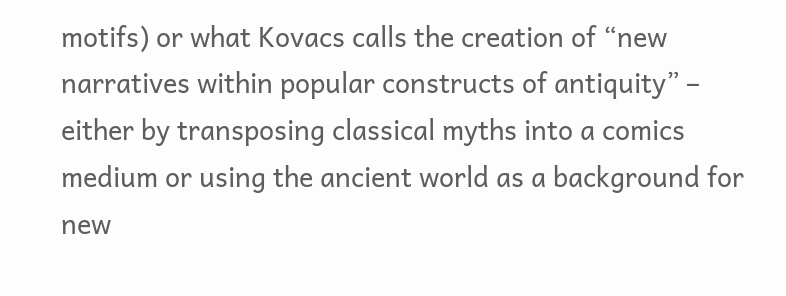motifs) or what Kovacs calls the creation of “new narratives within popular constructs of antiquity” – either by transposing classical myths into a comics medium or using the ancient world as a background for new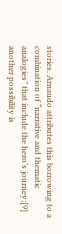stories. Arnaudo attributes this borrowing to a combination of “narrative and thematic analogies” that include the hero’s journey;[9] another possibility is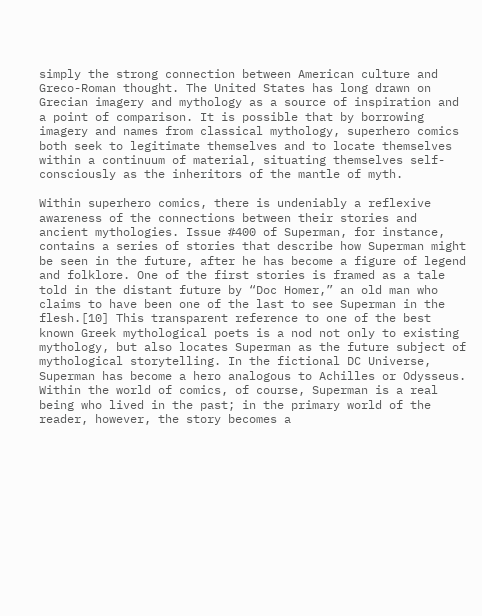simply the strong connection between American culture and Greco-Roman thought. The United States has long drawn on Grecian imagery and mythology as a source of inspiration and a point of comparison. It is possible that by borrowing imagery and names from classical mythology, superhero comics both seek to legitimate themselves and to locate themselves within a continuum of material, situating themselves self-consciously as the inheritors of the mantle of myth.

Within superhero comics, there is undeniably a reflexive awareness of the connections between their stories and ancient mythologies. Issue #400 of Superman, for instance, contains a series of stories that describe how Superman might be seen in the future, after he has become a figure of legend and folklore. One of the first stories is framed as a tale told in the distant future by “Doc Homer,” an old man who claims to have been one of the last to see Superman in the flesh.[10] This transparent reference to one of the best known Greek mythological poets is a nod not only to existing mythology, but also locates Superman as the future subject of mythological storytelling. In the fictional DC Universe, Superman has become a hero analogous to Achilles or Odysseus. Within the world of comics, of course, Superman is a real being who lived in the past; in the primary world of the reader, however, the story becomes a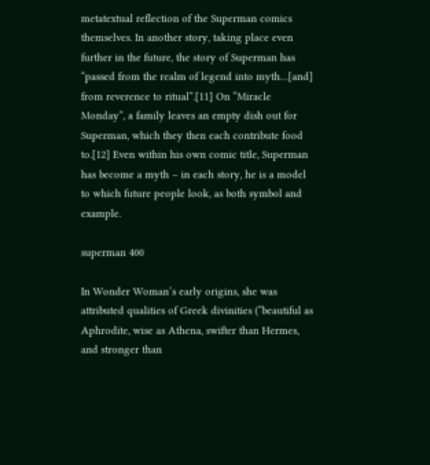metatextual reflection of the Superman comics themselves. In another story, taking place even further in the future, the story of Superman has “passed from the realm of legend into myth…[and] from reverence to ritual”.[11] On “Miracle Monday”, a family leaves an empty dish out for Superman, which they then each contribute food to.[12] Even within his own comic title, Superman has become a myth – in each story, he is a model to which future people look, as both symbol and example.

superman 400

In Wonder Woman’s early origins, she was attributed qualities of Greek divinities (“beautiful as Aphrodite, wise as Athena, swifter than Hermes, and stronger than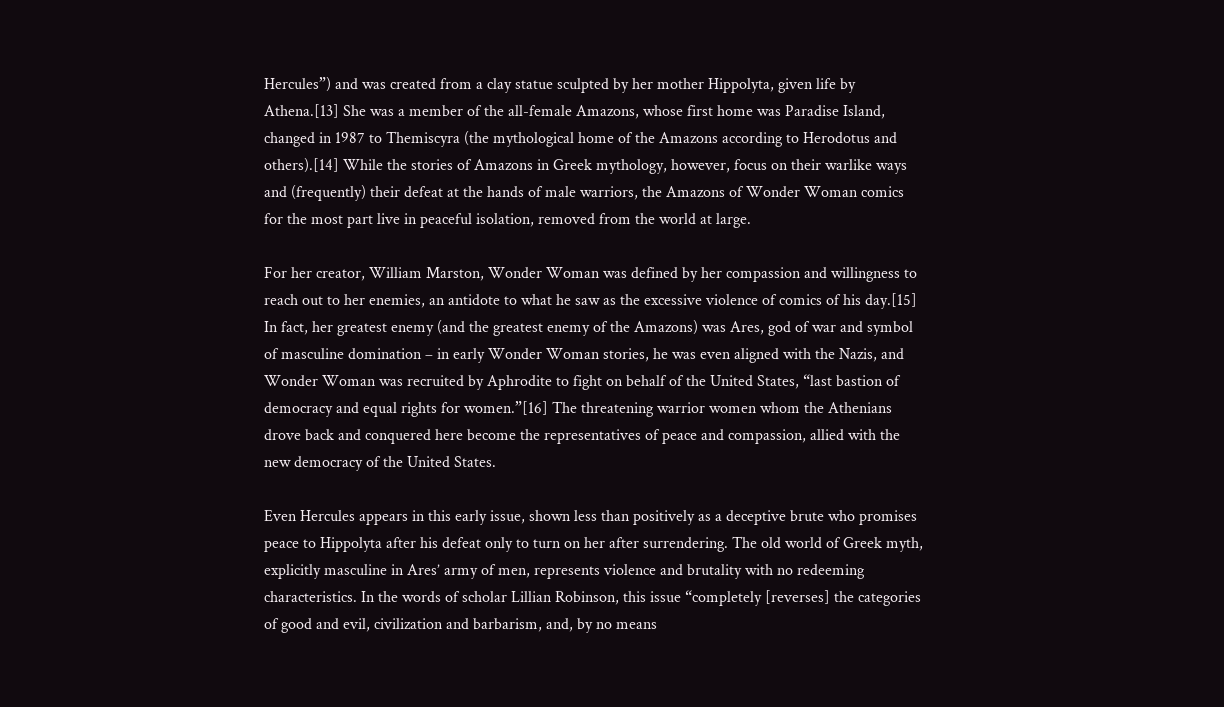Hercules”) and was created from a clay statue sculpted by her mother Hippolyta, given life by Athena.[13] She was a member of the all-female Amazons, whose first home was Paradise Island, changed in 1987 to Themiscyra (the mythological home of the Amazons according to Herodotus and others).[14] While the stories of Amazons in Greek mythology, however, focus on their warlike ways and (frequently) their defeat at the hands of male warriors, the Amazons of Wonder Woman comics for the most part live in peaceful isolation, removed from the world at large.

For her creator, William Marston, Wonder Woman was defined by her compassion and willingness to reach out to her enemies, an antidote to what he saw as the excessive violence of comics of his day.[15] In fact, her greatest enemy (and the greatest enemy of the Amazons) was Ares, god of war and symbol of masculine domination – in early Wonder Woman stories, he was even aligned with the Nazis, and Wonder Woman was recruited by Aphrodite to fight on behalf of the United States, “last bastion of democracy and equal rights for women.”[16] The threatening warrior women whom the Athenians drove back and conquered here become the representatives of peace and compassion, allied with the new democracy of the United States.

Even Hercules appears in this early issue, shown less than positively as a deceptive brute who promises peace to Hippolyta after his defeat only to turn on her after surrendering. The old world of Greek myth, explicitly masculine in Ares’ army of men, represents violence and brutality with no redeeming characteristics. In the words of scholar Lillian Robinson, this issue “completely [reverses] the categories of good and evil, civilization and barbarism, and, by no means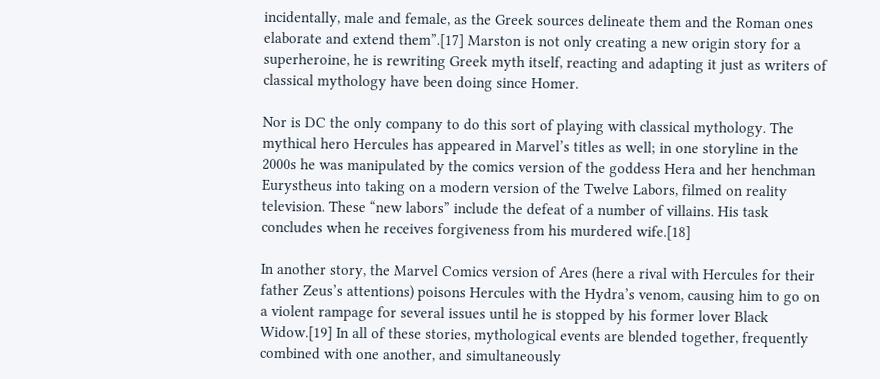incidentally, male and female, as the Greek sources delineate them and the Roman ones elaborate and extend them”.[17] Marston is not only creating a new origin story for a superheroine, he is rewriting Greek myth itself, reacting and adapting it just as writers of classical mythology have been doing since Homer.

Nor is DC the only company to do this sort of playing with classical mythology. The mythical hero Hercules has appeared in Marvel’s titles as well; in one storyline in the 2000s he was manipulated by the comics version of the goddess Hera and her henchman Eurystheus into taking on a modern version of the Twelve Labors, filmed on reality television. These “new labors” include the defeat of a number of villains. His task concludes when he receives forgiveness from his murdered wife.[18]

In another story, the Marvel Comics version of Ares (here a rival with Hercules for their father Zeus’s attentions) poisons Hercules with the Hydra’s venom, causing him to go on a violent rampage for several issues until he is stopped by his former lover Black Widow.[19] In all of these stories, mythological events are blended together, frequently combined with one another, and simultaneously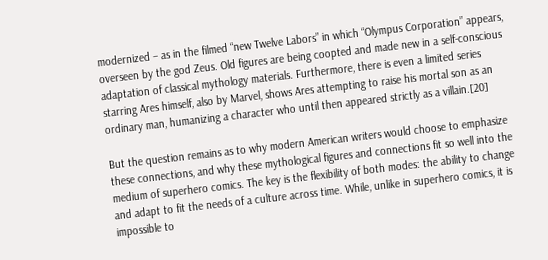modernized – as in the filmed “new Twelve Labors” in which “Olympus Corporation” appears, overseen by the god Zeus. Old figures are being coopted and made new in a self-conscious adaptation of classical mythology materials. Furthermore, there is even a limited series starring Ares himself, also by Marvel, shows Ares attempting to raise his mortal son as an ordinary man, humanizing a character who until then appeared strictly as a villain.[20]

But the question remains as to why modern American writers would choose to emphasize these connections, and why these mythological figures and connections fit so well into the medium of superhero comics. The key is the flexibility of both modes: the ability to change and adapt to fit the needs of a culture across time. While, unlike in superhero comics, it is impossible to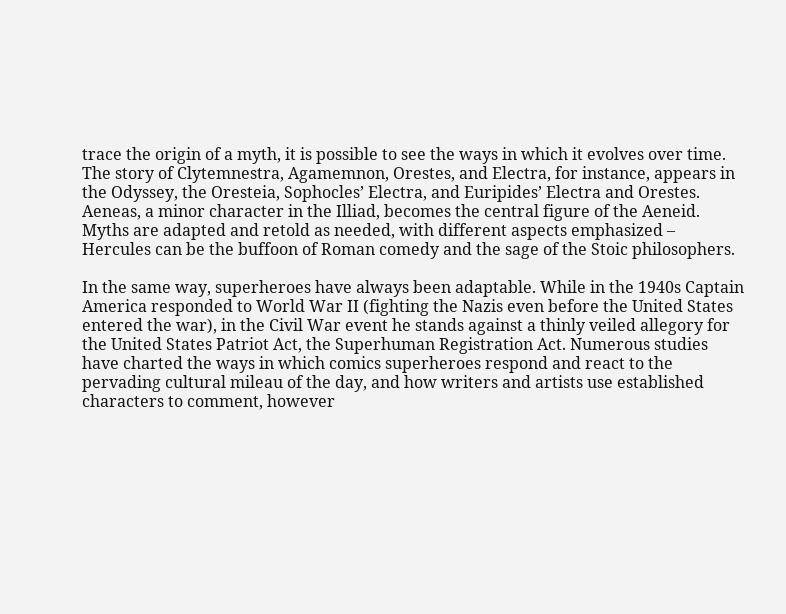trace the origin of a myth, it is possible to see the ways in which it evolves over time. The story of Clytemnestra, Agamemnon, Orestes, and Electra, for instance, appears in the Odyssey, the Oresteia, Sophocles’ Electra, and Euripides’ Electra and Orestes. Aeneas, a minor character in the Illiad, becomes the central figure of the Aeneid. Myths are adapted and retold as needed, with different aspects emphasized – Hercules can be the buffoon of Roman comedy and the sage of the Stoic philosophers.

In the same way, superheroes have always been adaptable. While in the 1940s Captain America responded to World War II (fighting the Nazis even before the United States entered the war), in the Civil War event he stands against a thinly veiled allegory for the United States Patriot Act, the Superhuman Registration Act. Numerous studies have charted the ways in which comics superheroes respond and react to the pervading cultural mileau of the day, and how writers and artists use established characters to comment, however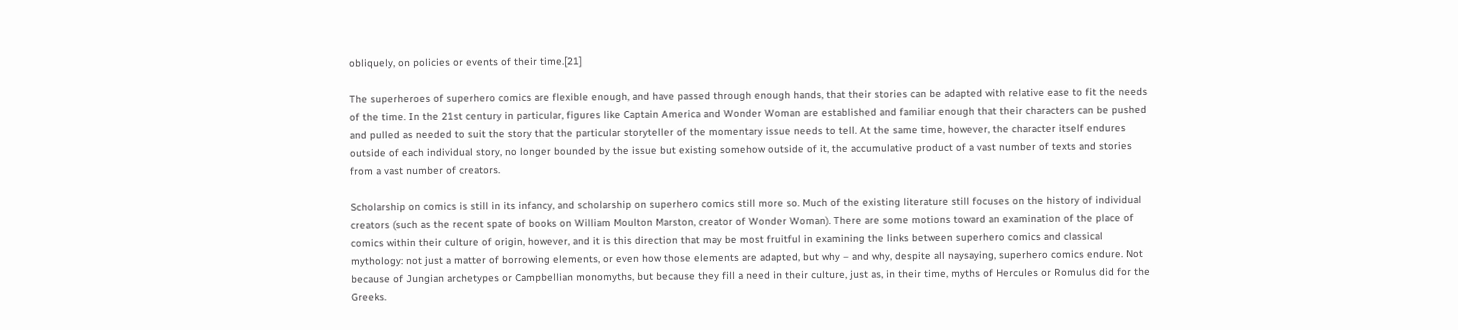obliquely, on policies or events of their time.[21]

The superheroes of superhero comics are flexible enough, and have passed through enough hands, that their stories can be adapted with relative ease to fit the needs of the time. In the 21st century in particular, figures like Captain America and Wonder Woman are established and familiar enough that their characters can be pushed and pulled as needed to suit the story that the particular storyteller of the momentary issue needs to tell. At the same time, however, the character itself endures outside of each individual story, no longer bounded by the issue but existing somehow outside of it, the accumulative product of a vast number of texts and stories from a vast number of creators.

Scholarship on comics is still in its infancy, and scholarship on superhero comics still more so. Much of the existing literature still focuses on the history of individual creators (such as the recent spate of books on William Moulton Marston, creator of Wonder Woman). There are some motions toward an examination of the place of comics within their culture of origin, however, and it is this direction that may be most fruitful in examining the links between superhero comics and classical mythology: not just a matter of borrowing elements, or even how those elements are adapted, but why – and why, despite all naysaying, superhero comics endure. Not because of Jungian archetypes or Campbellian monomyths, but because they fill a need in their culture, just as, in their time, myths of Hercules or Romulus did for the Greeks.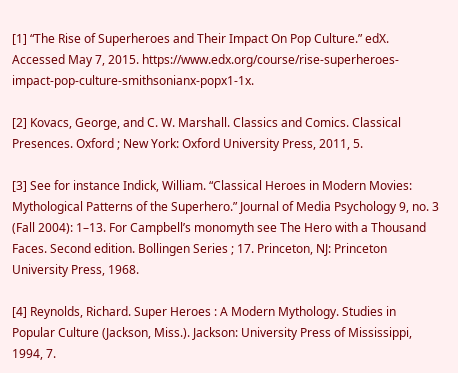[1] “The Rise of Superheroes and Their Impact On Pop Culture.” edX. Accessed May 7, 2015. https://www.edx.org/course/rise-superheroes-impact-pop-culture-smithsonianx-popx1-1x.

[2] Kovacs, George, and C. W. Marshall. Classics and Comics. Classical Presences. Oxford ; New York: Oxford University Press, 2011, 5.

[3] See for instance Indick, William. “Classical Heroes in Modern Movies: Mythological Patterns of the Superhero.” Journal of Media Psychology 9, no. 3 (Fall 2004): 1–13. For Campbell’s monomyth see The Hero with a Thousand Faces. Second edition. Bollingen Series ; 17. Princeton, NJ: Princeton University Press, 1968.

[4] Reynolds, Richard. Super Heroes : A Modern Mythology. Studies in Popular Culture (Jackson, Miss.). Jackson: University Press of Mississippi, 1994, 7.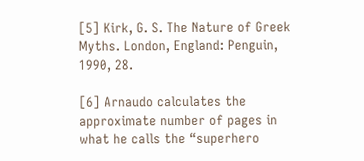[5] Kirk, G. S. The Nature of Greek Myths. London, England: Penguin, 1990, 28.

[6] Arnaudo calculates the approximate number of pages in what he calls the “superhero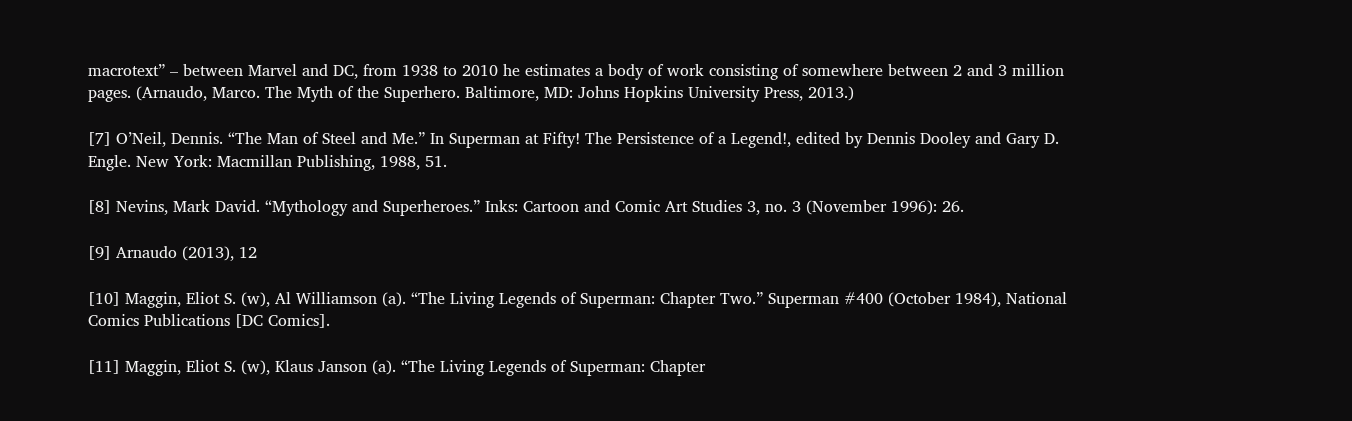macrotext” – between Marvel and DC, from 1938 to 2010 he estimates a body of work consisting of somewhere between 2 and 3 million pages. (Arnaudo, Marco. The Myth of the Superhero. Baltimore, MD: Johns Hopkins University Press, 2013.)

[7] O’Neil, Dennis. “The Man of Steel and Me.” In Superman at Fifty! The Persistence of a Legend!, edited by Dennis Dooley and Gary D. Engle. New York: Macmillan Publishing, 1988, 51.

[8] Nevins, Mark David. “Mythology and Superheroes.” Inks: Cartoon and Comic Art Studies 3, no. 3 (November 1996): 26.

[9] Arnaudo (2013), 12

[10] Maggin, Eliot S. (w), Al Williamson (a). “The Living Legends of Superman: Chapter Two.” Superman #400 (October 1984), National Comics Publications [DC Comics].

[11] Maggin, Eliot S. (w), Klaus Janson (a). “The Living Legends of Superman: Chapter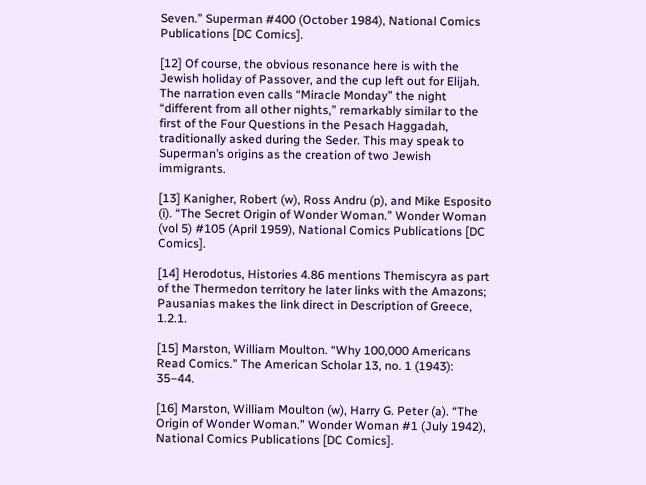Seven.” Superman #400 (October 1984), National Comics Publications [DC Comics].

[12] Of course, the obvious resonance here is with the Jewish holiday of Passover, and the cup left out for Elijah. The narration even calls “Miracle Monday” the night “different from all other nights,” remarkably similar to the first of the Four Questions in the Pesach Haggadah, traditionally asked during the Seder. This may speak to Superman’s origins as the creation of two Jewish immigrants.

[13] Kanigher, Robert (w), Ross Andru (p), and Mike Esposito (i). “The Secret Origin of Wonder Woman.” Wonder Woman (vol 5) #105 (April 1959), National Comics Publications [DC Comics].

[14] Herodotus, Histories 4.86 mentions Themiscyra as part of the Thermedon territory he later links with the Amazons; Pausanias makes the link direct in Description of Greece, 1.2.1.

[15] Marston, William Moulton. “Why 100,000 Americans Read Comics.” The American Scholar 13, no. 1 (1943): 35–44.

[16] Marston, William Moulton (w), Harry G. Peter (a). “The Origin of Wonder Woman.” Wonder Woman #1 (July 1942), National Comics Publications [DC Comics].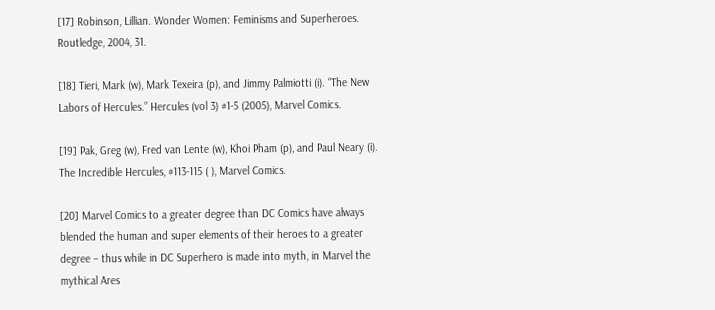[17] Robinson, Lillian. Wonder Women: Feminisms and Superheroes. Routledge, 2004, 31.

[18] Tieri, Mark (w), Mark Texeira (p), and Jimmy Palmiotti (i). “The New Labors of Hercules.” Hercules (vol 3) #1-5 (2005), Marvel Comics.

[19] Pak, Greg (w), Fred van Lente (w), Khoi Pham (p), and Paul Neary (i). The Incredible Hercules, #113-115 ( ), Marvel Comics.

[20] Marvel Comics to a greater degree than DC Comics have always blended the human and super elements of their heroes to a greater degree – thus while in DC Superhero is made into myth, in Marvel the mythical Ares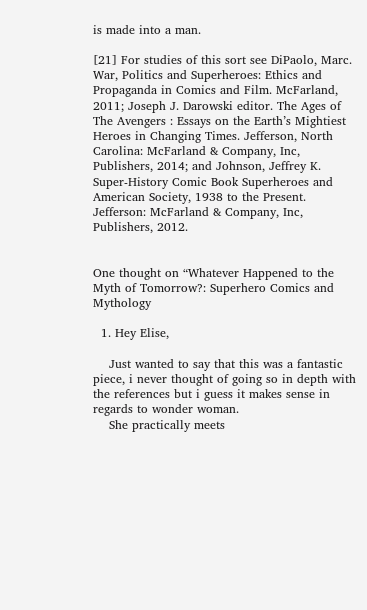is made into a man.

[21] For studies of this sort see DiPaolo, Marc. War, Politics and Superheroes: Ethics and Propaganda in Comics and Film. McFarland, 2011; Joseph J. Darowski editor. The Ages of The Avengers : Essays on the Earth’s Mightiest Heroes in Changing Times. Jefferson, North Carolina: McFarland & Company, Inc, Publishers, 2014; and Johnson, Jeffrey K. Super-History Comic Book Superheroes and American Society, 1938 to the Present. Jefferson: McFarland & Company, Inc, Publishers, 2012.


One thought on “Whatever Happened to the Myth of Tomorrow?: Superhero Comics and Mythology

  1. Hey Elise,

    Just wanted to say that this was a fantastic piece, i never thought of going so in depth with the references but i guess it makes sense in regards to wonder woman.
    She practically meets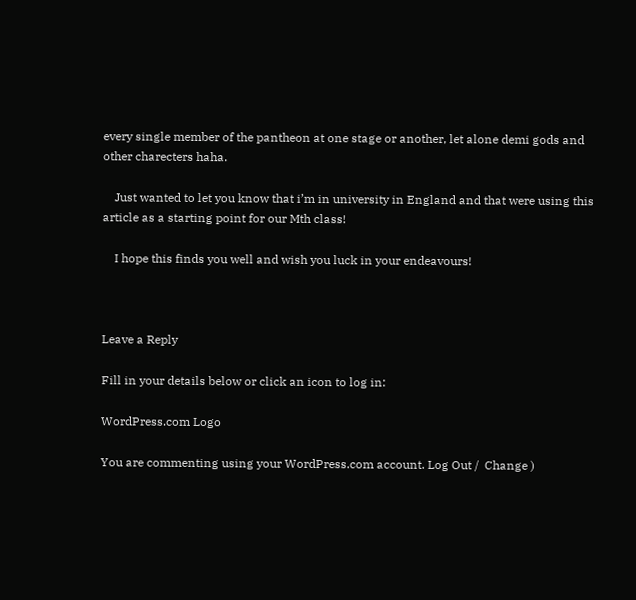every single member of the pantheon at one stage or another, let alone demi gods and other charecters haha.

    Just wanted to let you know that i’m in university in England and that were using this article as a starting point for our Mth class!

    I hope this finds you well and wish you luck in your endeavours!



Leave a Reply

Fill in your details below or click an icon to log in:

WordPress.com Logo

You are commenting using your WordPress.com account. Log Out /  Change )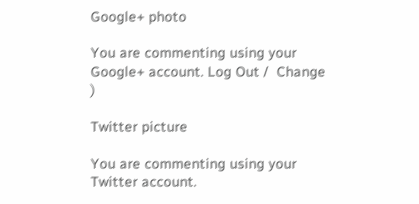Google+ photo

You are commenting using your Google+ account. Log Out /  Change )

Twitter picture

You are commenting using your Twitter account.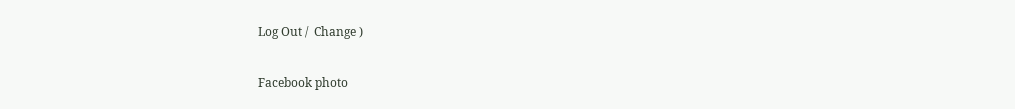Log Out /  Change )

Facebook photo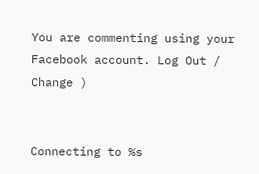You are commenting using your Facebook account. Log Out /  Change )


Connecting to %s